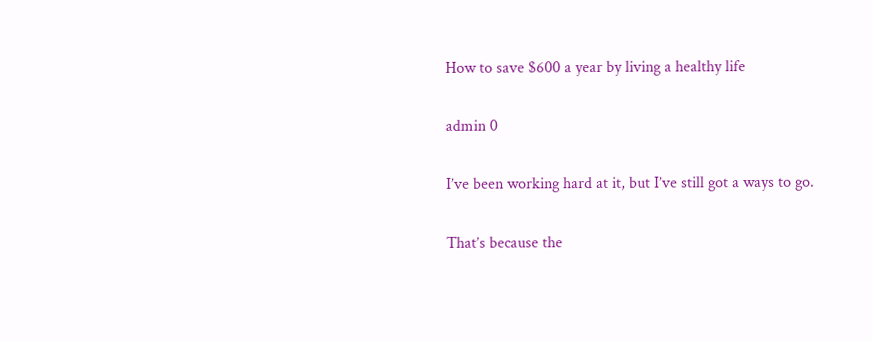How to save $600 a year by living a healthy life

admin 0

I’ve been working hard at it, but I’ve still got a ways to go.

That’s because the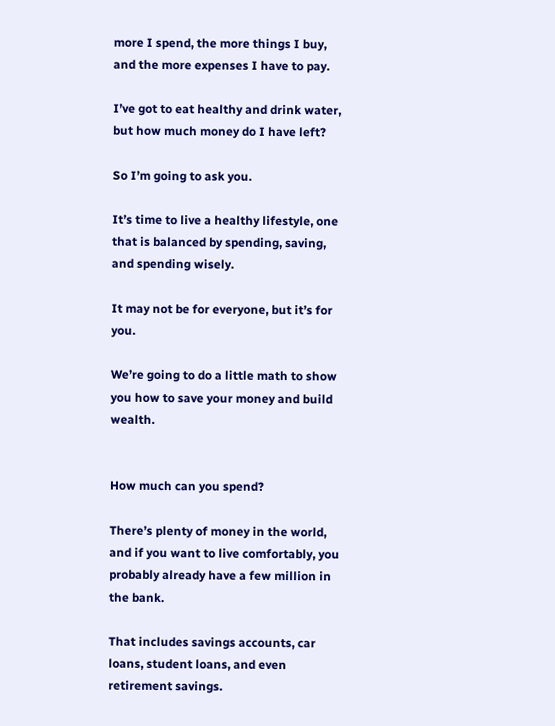more I spend, the more things I buy, and the more expenses I have to pay.

I’ve got to eat healthy and drink water, but how much money do I have left?

So I’m going to ask you.

It’s time to live a healthy lifestyle, one that is balanced by spending, saving, and spending wisely.

It may not be for everyone, but it’s for you.

We’re going to do a little math to show you how to save your money and build wealth.


How much can you spend?

There’s plenty of money in the world, and if you want to live comfortably, you probably already have a few million in the bank.

That includes savings accounts, car loans, student loans, and even retirement savings.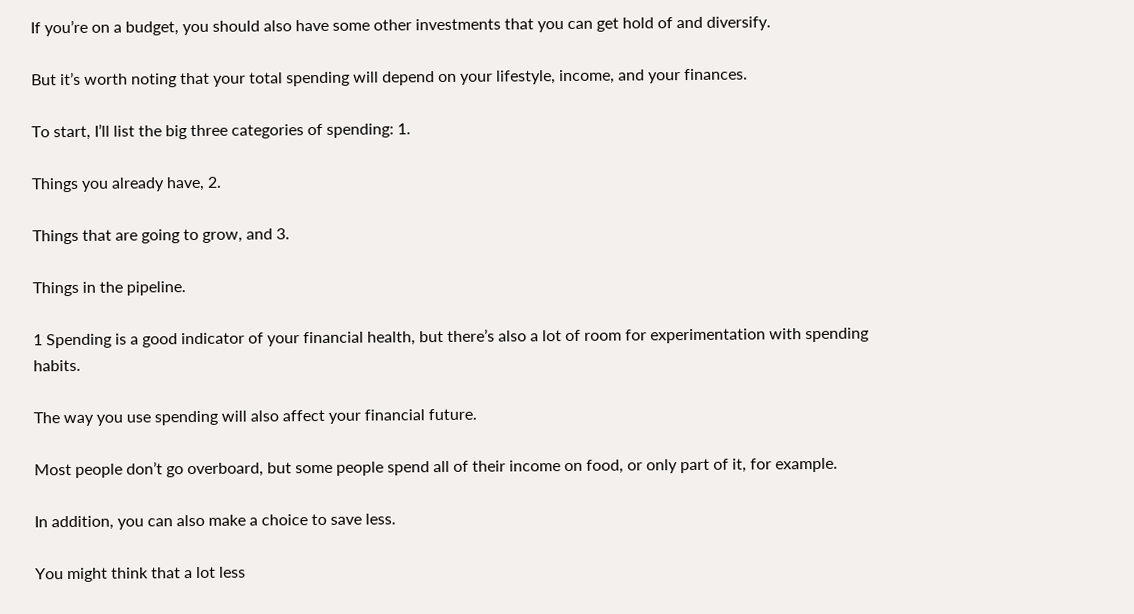If you’re on a budget, you should also have some other investments that you can get hold of and diversify.

But it’s worth noting that your total spending will depend on your lifestyle, income, and your finances.

To start, I’ll list the big three categories of spending: 1.

Things you already have, 2.

Things that are going to grow, and 3.

Things in the pipeline.

1 Spending is a good indicator of your financial health, but there’s also a lot of room for experimentation with spending habits.

The way you use spending will also affect your financial future.

Most people don’t go overboard, but some people spend all of their income on food, or only part of it, for example.

In addition, you can also make a choice to save less.

You might think that a lot less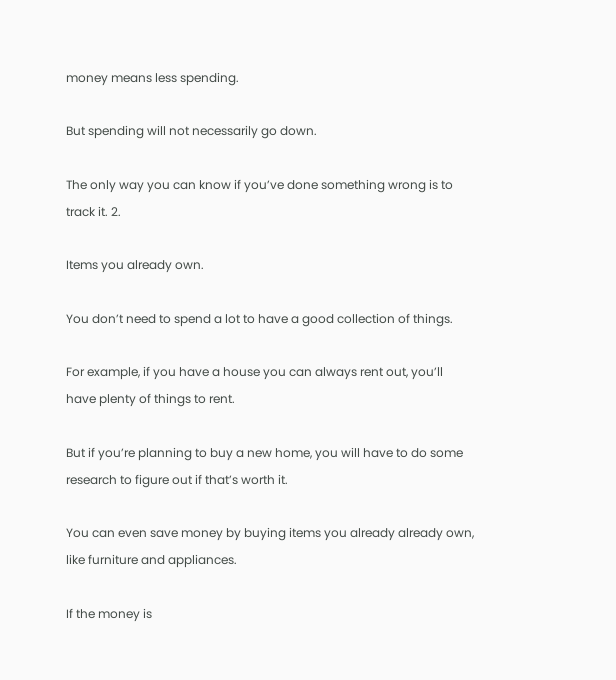money means less spending.

But spending will not necessarily go down.

The only way you can know if you’ve done something wrong is to track it. 2.

Items you already own.

You don’t need to spend a lot to have a good collection of things.

For example, if you have a house you can always rent out, you’ll have plenty of things to rent.

But if you’re planning to buy a new home, you will have to do some research to figure out if that’s worth it.

You can even save money by buying items you already already own, like furniture and appliances.

If the money is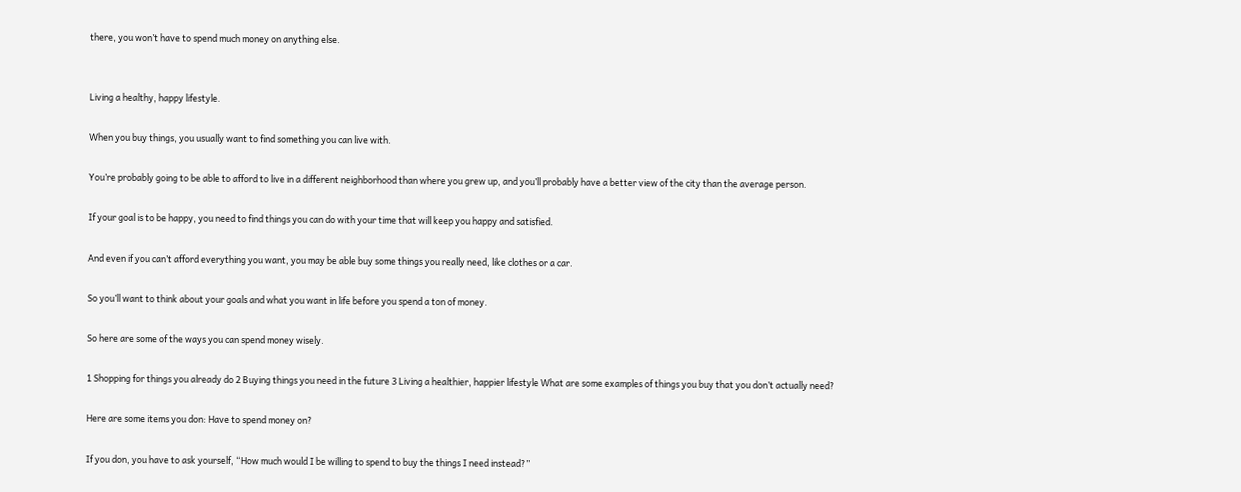there, you won’t have to spend much money on anything else.


Living a healthy, happy lifestyle.

When you buy things, you usually want to find something you can live with.

You’re probably going to be able to afford to live in a different neighborhood than where you grew up, and you’ll probably have a better view of the city than the average person.

If your goal is to be happy, you need to find things you can do with your time that will keep you happy and satisfied.

And even if you can’t afford everything you want, you may be able buy some things you really need, like clothes or a car.

So you’ll want to think about your goals and what you want in life before you spend a ton of money.

So here are some of the ways you can spend money wisely.

1 Shopping for things you already do 2 Buying things you need in the future 3 Living a healthier, happier lifestyle What are some examples of things you buy that you don’t actually need?

Here are some items you don: Have to spend money on?

If you don, you have to ask yourself, “How much would I be willing to spend to buy the things I need instead?”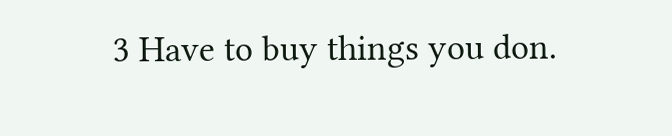3 Have to buy things you don.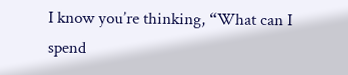I know you’re thinking, “What can I spend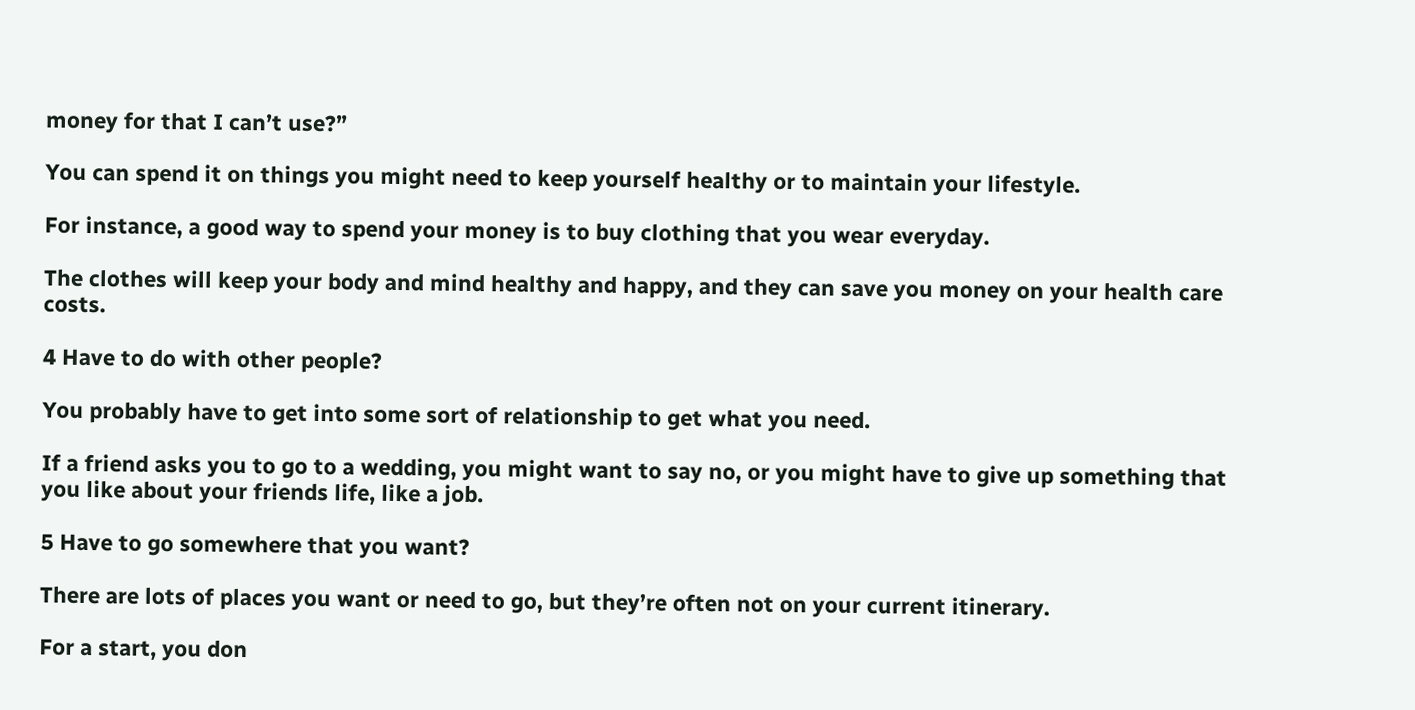money for that I can’t use?”

You can spend it on things you might need to keep yourself healthy or to maintain your lifestyle.

For instance, a good way to spend your money is to buy clothing that you wear everyday.

The clothes will keep your body and mind healthy and happy, and they can save you money on your health care costs.

4 Have to do with other people?

You probably have to get into some sort of relationship to get what you need.

If a friend asks you to go to a wedding, you might want to say no, or you might have to give up something that you like about your friends life, like a job.

5 Have to go somewhere that you want?

There are lots of places you want or need to go, but they’re often not on your current itinerary.

For a start, you don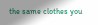the same clothes you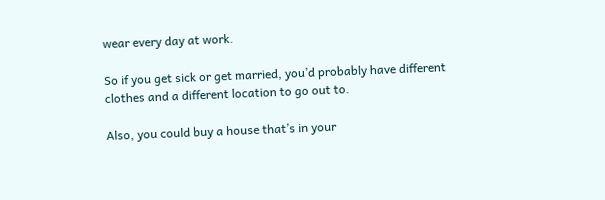wear every day at work.

So if you get sick or get married, you’d probably have different clothes and a different location to go out to.

Also, you could buy a house that’s in your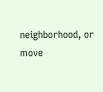neighborhood, or move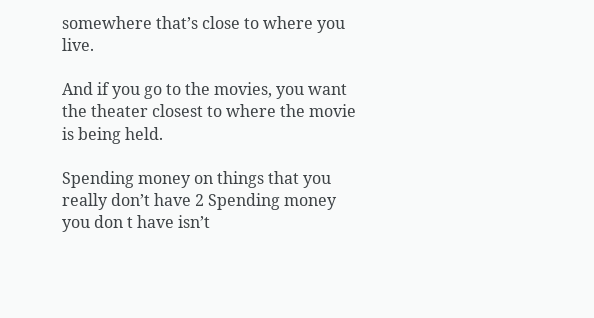somewhere that’s close to where you live.

And if you go to the movies, you want the theater closest to where the movie is being held.

Spending money on things that you really don’t have 2 Spending money you don t have isn’t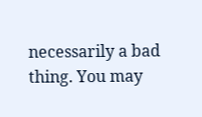necessarily a bad thing. You may